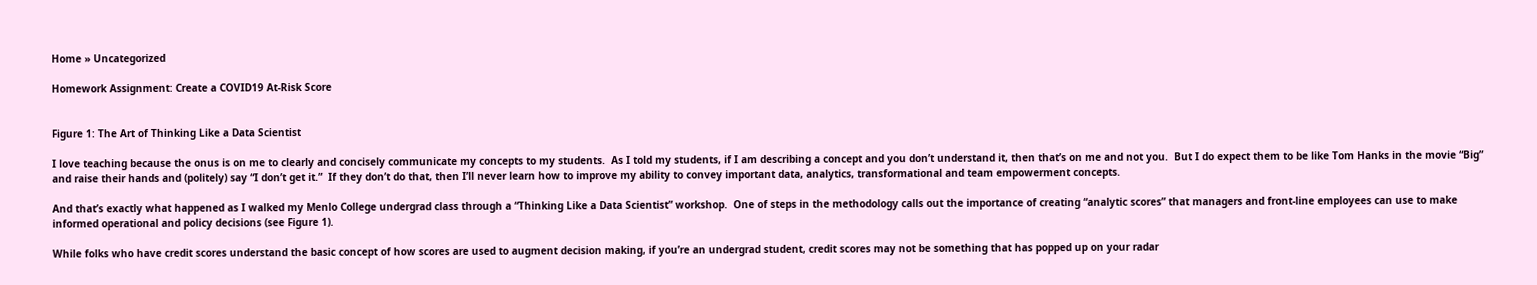Home » Uncategorized

Homework Assignment: Create a COVID19 At-Risk Score


Figure 1: The Art of Thinking Like a Data Scientist

I love teaching because the onus is on me to clearly and concisely communicate my concepts to my students.  As I told my students, if I am describing a concept and you don’t understand it, then that’s on me and not you.  But I do expect them to be like Tom Hanks in the movie “Big” and raise their hands and (politely) say “I don’t get it.”  If they don’t do that, then I’ll never learn how to improve my ability to convey important data, analytics, transformational and team empowerment concepts.

And that’s exactly what happened as I walked my Menlo College undergrad class through a “Thinking Like a Data Scientist” workshop.  One of steps in the methodology calls out the importance of creating “analytic scores” that managers and front-line employees can use to make informed operational and policy decisions (see Figure 1).

While folks who have credit scores understand the basic concept of how scores are used to augment decision making, if you’re an undergrad student, credit scores may not be something that has popped up on your radar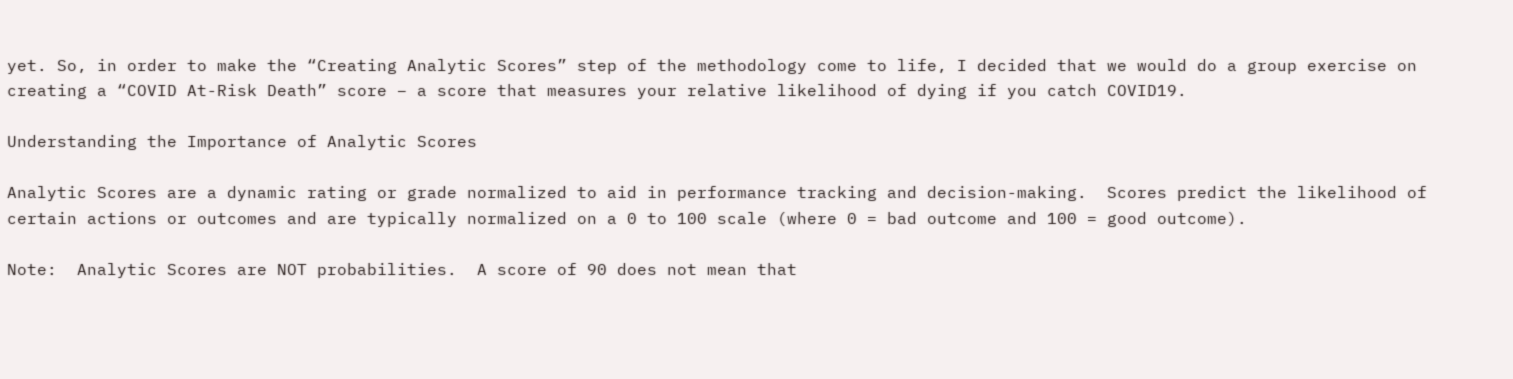yet. So, in order to make the “Creating Analytic Scores” step of the methodology come to life, I decided that we would do a group exercise on creating a “COVID At-Risk Death” score – a score that measures your relative likelihood of dying if you catch COVID19.

Understanding the Importance of Analytic Scores

Analytic Scores are a dynamic rating or grade normalized to aid in performance tracking and decision-making.  Scores predict the likelihood of certain actions or outcomes and are typically normalized on a 0 to 100 scale (where 0 = bad outcome and 100 = good outcome).

Note:  Analytic Scores are NOT probabilities.  A score of 90 does not mean that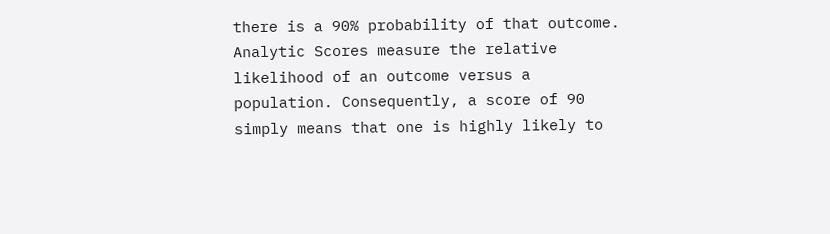there is a 90% probability of that outcome.  Analytic Scores measure the relative likelihood of an outcome versus a population. Consequently, a score of 90 simply means that one is highly likely to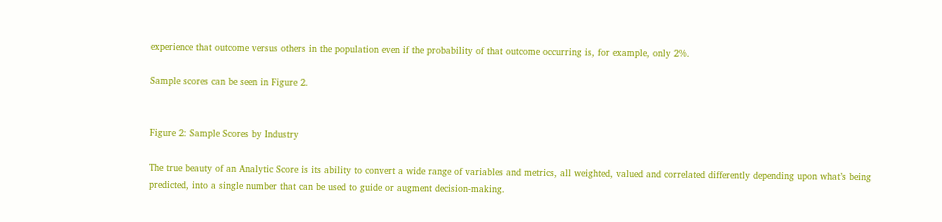experience that outcome versus others in the population even if the probability of that outcome occurring is, for example, only 2%.

Sample scores can be seen in Figure 2.


Figure 2: Sample Scores by Industry

The true beauty of an Analytic Score is its ability to convert a wide range of variables and metrics, all weighted, valued and correlated differently depending upon what’s being predicted, into a single number that can be used to guide or augment decision-making.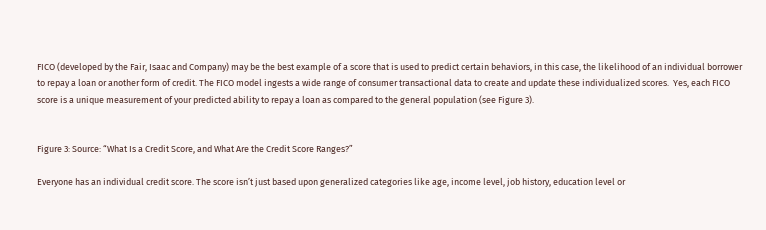FICO (developed by the Fair, Isaac and Company) may be the best example of a score that is used to predict certain behaviors, in this case, the likelihood of an individual borrower to repay a loan or another form of credit. The FICO model ingests a wide range of consumer transactional data to create and update these individualized scores.  Yes, each FICO score is a unique measurement of your predicted ability to repay a loan as compared to the general population (see Figure 3).


Figure 3: Source: “What Is a Credit Score, and What Are the Credit Score Ranges?”

Everyone has an individual credit score. The score isn’t just based upon generalized categories like age, income level, job history, education level or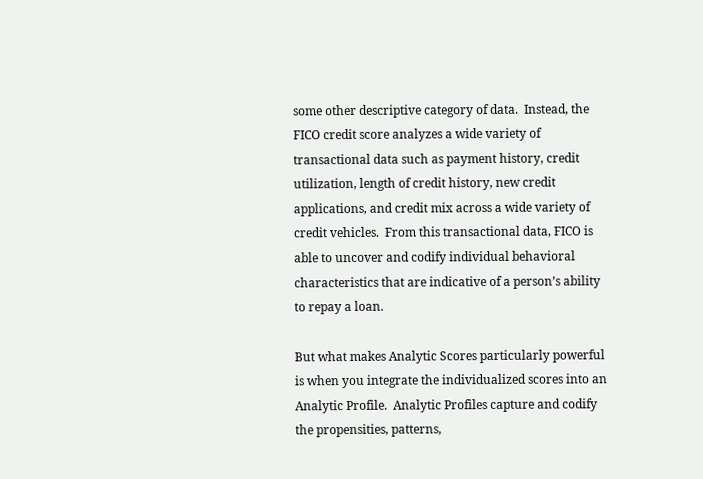some other descriptive category of data.  Instead, the FICO credit score analyzes a wide variety of transactional data such as payment history, credit utilization, length of credit history, new credit applications, and credit mix across a wide variety of credit vehicles.  From this transactional data, FICO is able to uncover and codify individual behavioral characteristics that are indicative of a person’s ability to repay a loan.

But what makes Analytic Scores particularly powerful is when you integrate the individualized scores into an Analytic Profile.  Analytic Profiles capture and codify the propensities, patterns,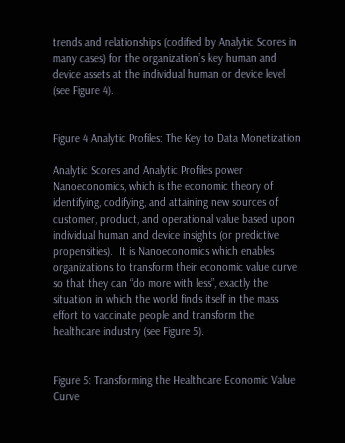trends and relationships (codified by Analytic Scores in many cases) for the organization’s key human and device assets at the individual human or device level (see Figure 4).


Figure 4 Analytic Profiles: The Key to Data Monetization

Analytic Scores and Analytic Profiles power Nanoeconomics, which is the economic theory of identifying, codifying, and attaining new sources of customer, product, and operational value based upon individual human and device insights (or predictive propensities).  It is Nanoeconomics which enables organizations to transform their economic value curve so that they can “do more with less”, exactly the situation in which the world finds itself in the mass effort to vaccinate people and transform the healthcare industry (see Figure 5).


Figure 5: Transforming the Healthcare Economic Value Curve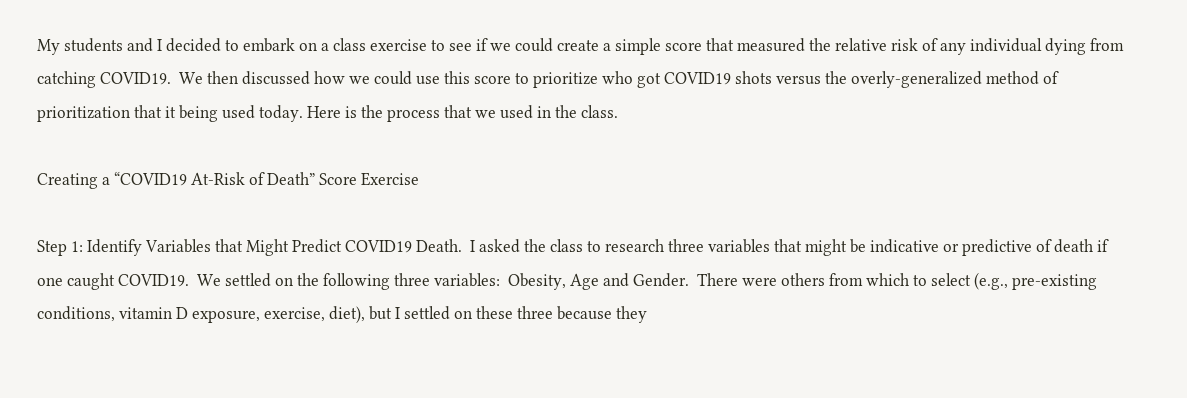My students and I decided to embark on a class exercise to see if we could create a simple score that measured the relative risk of any individual dying from catching COVID19.  We then discussed how we could use this score to prioritize who got COVID19 shots versus the overly-generalized method of prioritization that it being used today. Here is the process that we used in the class.

Creating a “COVID19 At-Risk of Death” Score Exercise

Step 1: Identify Variables that Might Predict COVID19 Death.  I asked the class to research three variables that might be indicative or predictive of death if one caught COVID19.  We settled on the following three variables:  Obesity, Age and Gender.  There were others from which to select (e.g., pre-existing conditions, vitamin D exposure, exercise, diet), but I settled on these three because they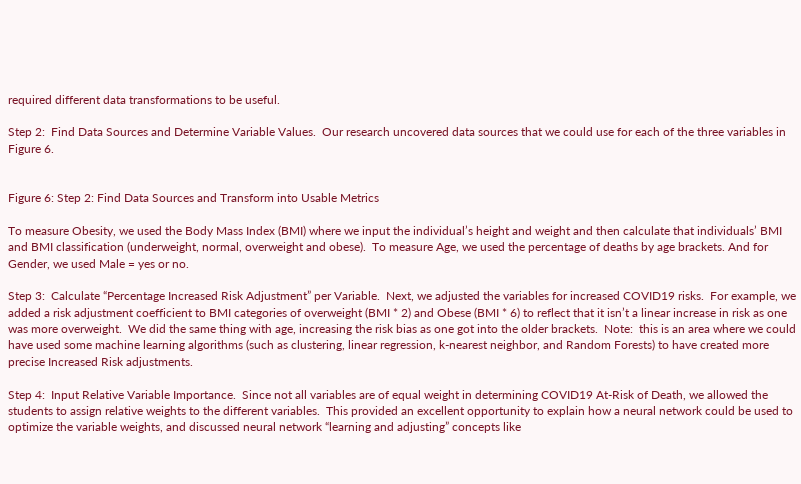required different data transformations to be useful.

Step 2:  Find Data Sources and Determine Variable Values.  Our research uncovered data sources that we could use for each of the three variables in Figure 6.


Figure 6: Step 2: Find Data Sources and Transform into Usable Metrics

To measure Obesity, we used the Body Mass Index (BMI) where we input the individual’s height and weight and then calculate that individuals’ BMI and BMI classification (underweight, normal, overweight and obese).  To measure Age, we used the percentage of deaths by age brackets. And for Gender, we used Male = yes or no.

Step 3:  Calculate “Percentage Increased Risk Adjustment” per Variable.  Next, we adjusted the variables for increased COVID19 risks.  For example, we added a risk adjustment coefficient to BMI categories of overweight (BMI * 2) and Obese (BMI * 6) to reflect that it isn’t a linear increase in risk as one was more overweight.  We did the same thing with age, increasing the risk bias as one got into the older brackets.  Note:  this is an area where we could have used some machine learning algorithms (such as clustering, linear regression, k-nearest neighbor, and Random Forests) to have created more precise Increased Risk adjustments.

Step 4:  Input Relative Variable Importance.  Since not all variables are of equal weight in determining COVID19 At-Risk of Death, we allowed the students to assign relative weights to the different variables.  This provided an excellent opportunity to explain how a neural network could be used to optimize the variable weights, and discussed neural network “learning and adjusting” concepts like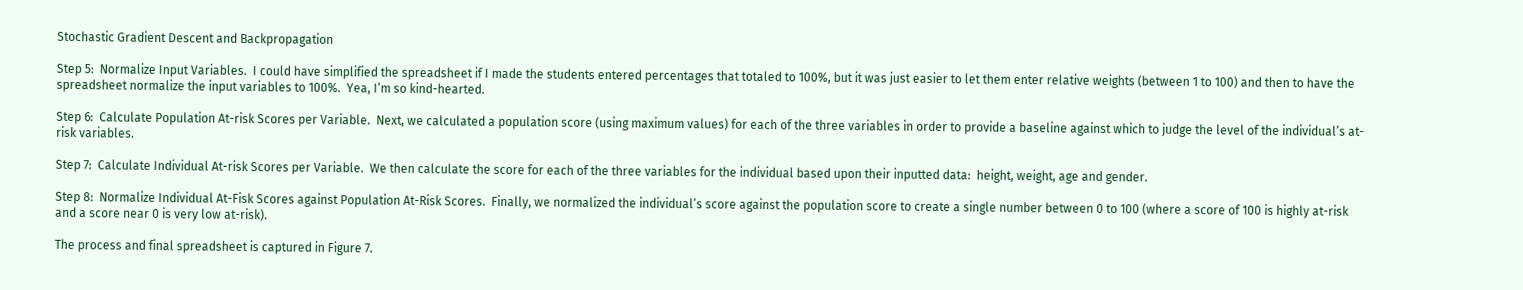Stochastic Gradient Descent and Backpropagation

Step 5:  Normalize Input Variables.  I could have simplified the spreadsheet if I made the students entered percentages that totaled to 100%, but it was just easier to let them enter relative weights (between 1 to 100) and then to have the spreadsheet normalize the input variables to 100%.  Yea, I’m so kind-hearted.

Step 6:  Calculate Population At-risk Scores per Variable.  Next, we calculated a population score (using maximum values) for each of the three variables in order to provide a baseline against which to judge the level of the individual’s at-risk variables.

Step 7:  Calculate Individual At-risk Scores per Variable.  We then calculate the score for each of the three variables for the individual based upon their inputted data:  height, weight, age and gender.

Step 8:  Normalize Individual At-Fisk Scores against Population At-Risk Scores.  Finally, we normalized the individual’s score against the population score to create a single number between 0 to 100 (where a score of 100 is highly at-risk and a score near 0 is very low at-risk).

The process and final spreadsheet is captured in Figure 7.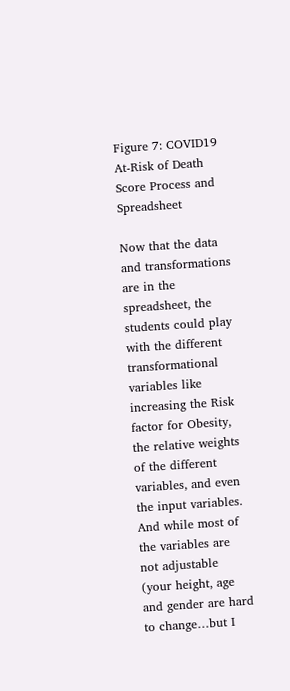Figure 7: COVID19 At-Risk of Death Score Process and Spreadsheet

Now that the data and transformations are in the spreadsheet, the students could play with the different transformational variables like increasing the Risk factor for Obesity, the relative weights of the different variables, and even the input variables. And while most of the variables are not adjustable (your height, age and gender are hard to change…but I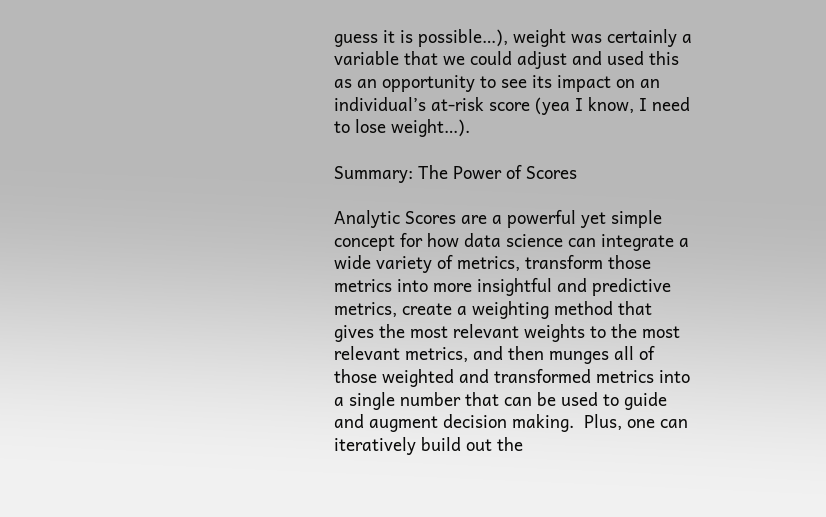guess it is possible…), weight was certainly a variable that we could adjust and used this as an opportunity to see its impact on an individual’s at-risk score (yea I know, I need to lose weight…).

Summary: The Power of Scores

Analytic Scores are a powerful yet simple concept for how data science can integrate a wide variety of metrics, transform those metrics into more insightful and predictive metrics, create a weighting method that gives the most relevant weights to the most relevant metrics, and then munges all of those weighted and transformed metrics into a single number that can be used to guide and augment decision making.  Plus, one can iteratively build out the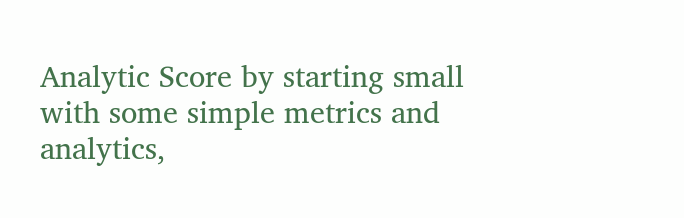Analytic Score by starting small with some simple metrics and analytics,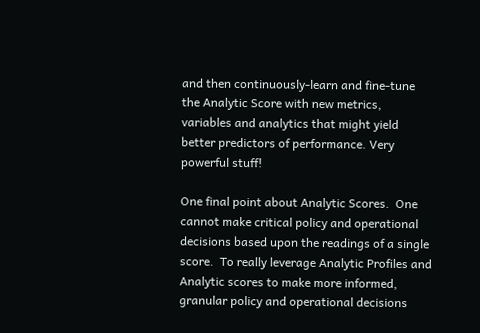and then continuously-learn and fine-tune the Analytic Score with new metrics, variables and analytics that might yield better predictors of performance. Very powerful stuff!

One final point about Analytic Scores.  One cannot make critical policy and operational decisions based upon the readings of a single score.  To really leverage Analytic Profiles and Analytic scores to make more informed, granular policy and operational decisions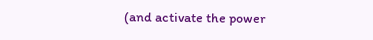(and activate the power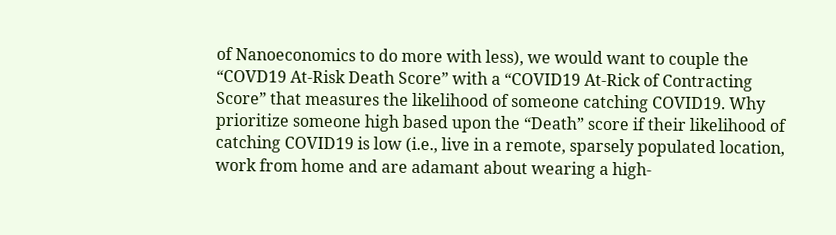of Nanoeconomics to do more with less), we would want to couple the “COVD19 At-Risk Death Score” with a “COVID19 At-Rick of Contracting Score” that measures the likelihood of someone catching COVID19. Why prioritize someone high based upon the “Death” score if their likelihood of catching COVID19 is low (i.e., live in a remote, sparsely populated location, work from home and are adamant about wearing a high-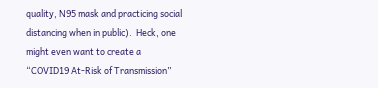quality, N95 mask and practicing social distancing when in public).  Heck, one might even want to create a “COVID19 At-Risk of Transmission”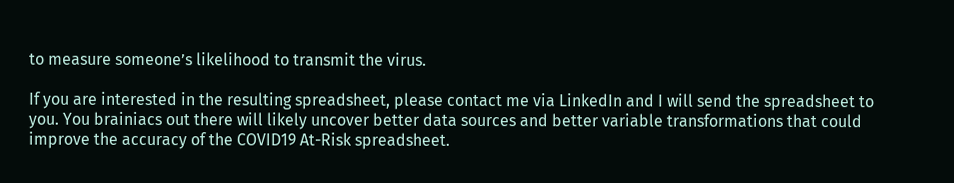to measure someone’s likelihood to transmit the virus.

If you are interested in the resulting spreadsheet, please contact me via LinkedIn and I will send the spreadsheet to you. You brainiacs out there will likely uncover better data sources and better variable transformations that could improve the accuracy of the COVID19 At-Risk spreadsheet.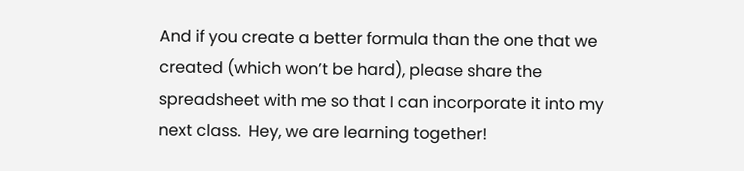And if you create a better formula than the one that we created (which won’t be hard), please share the spreadsheet with me so that I can incorporate it into my next class.  Hey, we are learning together!